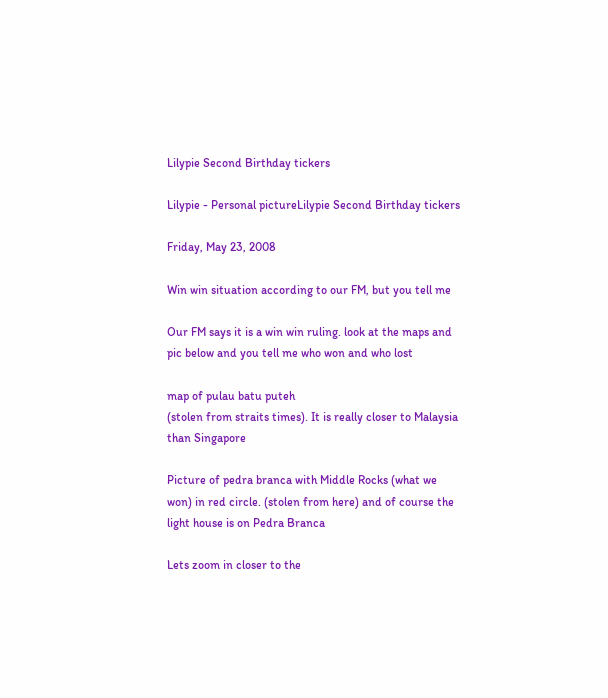Lilypie Second Birthday tickers

Lilypie - Personal pictureLilypie Second Birthday tickers

Friday, May 23, 2008

Win win situation according to our FM, but you tell me

Our FM says it is a win win ruling. look at the maps and pic below and you tell me who won and who lost

map of pulau batu puteh
(stolen from straits times). It is really closer to Malaysia than Singapore

Picture of pedra branca with Middle Rocks (what we won) in red circle. (stolen from here) and of course the light house is on Pedra Branca

Lets zoom in closer to the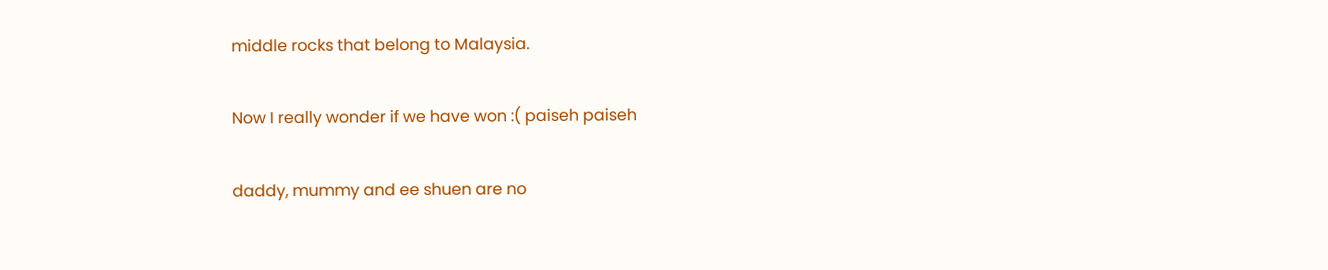middle rocks that belong to Malaysia.

Now I really wonder if we have won :( paiseh paiseh

daddy, mummy and ee shuen are no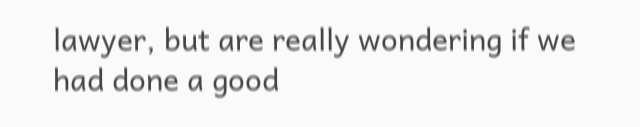lawyer, but are really wondering if we had done a good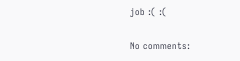job :( :(

No comments: